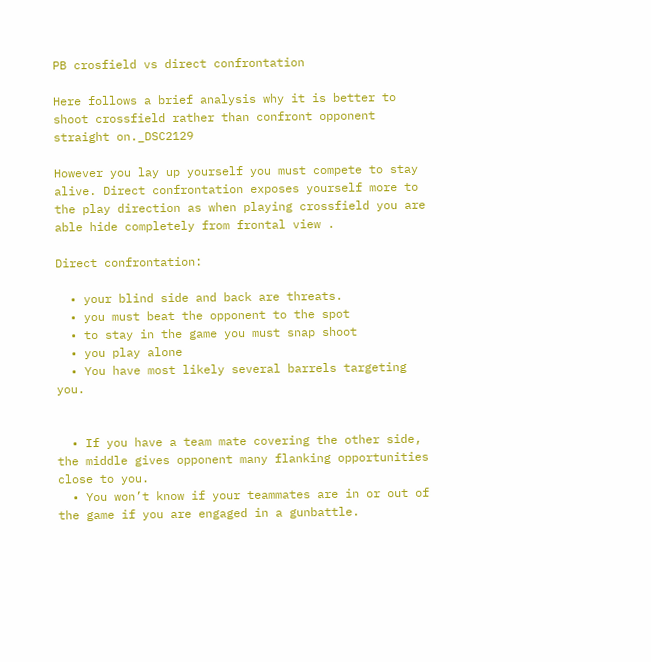PB crosfield vs direct confrontation

Here follows a brief analysis why it is better to shoot crossfield rather than confront opponent straight on._DSC2129

However you lay up yourself you must compete to stay alive. Direct confrontation exposes yourself more to the play direction as when playing crossfield you are able hide completely from frontal view .

Direct confrontation:

  • your blind side and back are threats.
  • you must beat the opponent to the spot
  • to stay in the game you must snap shoot
  • you play alone
  • You have most likely several barrels targeting you.


  • If you have a team mate covering the other side, the middle gives opponent many flanking opportunities close to you.
  • You won’t know if your teammates are in or out of the game if you are engaged in a gunbattle.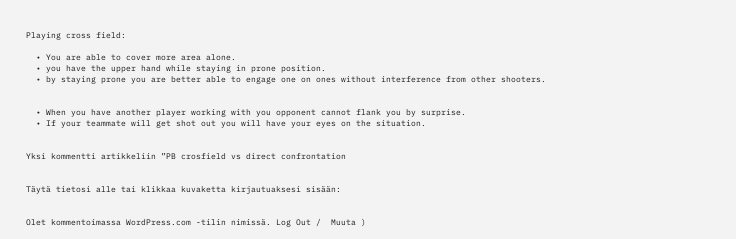Playing cross field:

  • You are able to cover more area alone.
  • you have the upper hand while staying in prone position.
  • by staying prone you are better able to engage one on ones without interference from other shooters.


  • When you have another player working with you opponent cannot flank you by surprise.
  • If your teammate will get shot out you will have your eyes on the situation.


Yksi kommentti artikkeliin ”PB crosfield vs direct confrontation


Täytä tietosi alle tai klikkaa kuvaketta kirjautuaksesi sisään:


Olet kommentoimassa WordPress.com -tilin nimissä. Log Out /  Muuta )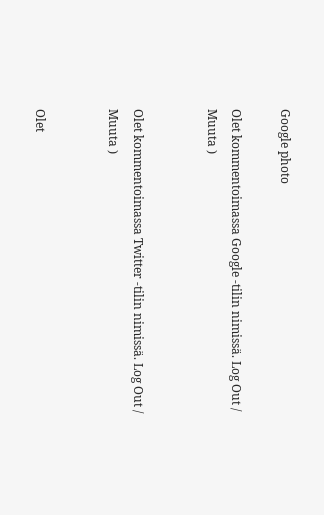Google photo

Olet kommentoimassa Google -tilin nimissä. Log Out /  Muuta )


Olet kommentoimassa Twitter -tilin nimissä. Log Out /  Muuta )


Olet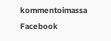kommentoimassa Facebook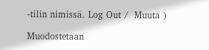-tilin nimissä. Log Out /  Muuta )

Muodostetaan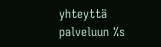yhteyttä palveluun %s